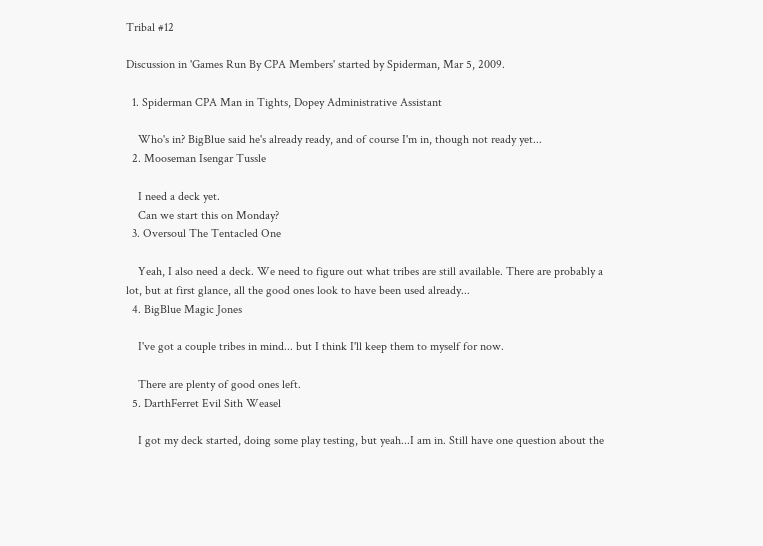Tribal #12

Discussion in 'Games Run By CPA Members' started by Spiderman, Mar 5, 2009.

  1. Spiderman CPA Man in Tights, Dopey Administrative Assistant

    Who's in? BigBlue said he's already ready, and of course I'm in, though not ready yet...
  2. Mooseman Isengar Tussle

    I need a deck yet.
    Can we start this on Monday?
  3. Oversoul The Tentacled One

    Yeah, I also need a deck. We need to figure out what tribes are still available. There are probably a lot, but at first glance, all the good ones look to have been used already...
  4. BigBlue Magic Jones

    I've got a couple tribes in mind... but I think I'll keep them to myself for now.

    There are plenty of good ones left.
  5. DarthFerret Evil Sith Weasel

    I got my deck started, doing some play testing, but yeah...I am in. Still have one question about the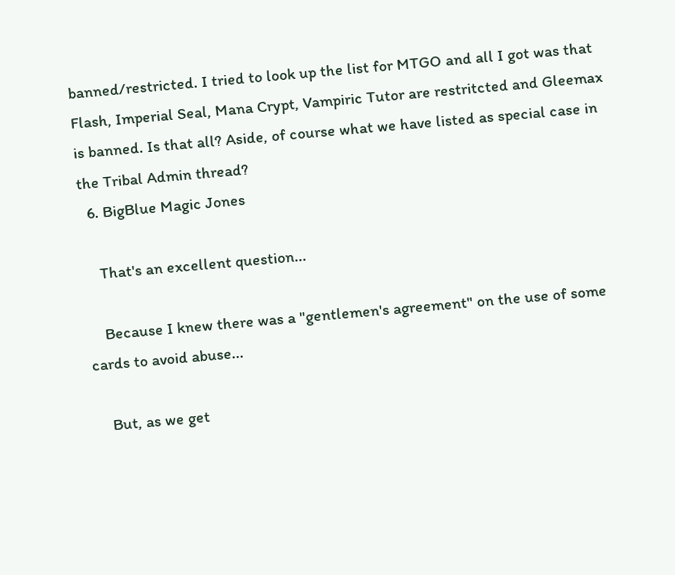banned/restricted. I tried to look up the list for MTGO and all I got was that Flash, Imperial Seal, Mana Crypt, Vampiric Tutor are restritcted and Gleemax is banned. Is that all? Aside, of course what we have listed as special case in the Tribal Admin thread?
  6. BigBlue Magic Jones

    That's an excellent question...

    Because I knew there was a "gentlemen's agreement" on the use of some cards to avoid abuse...

    But, as we get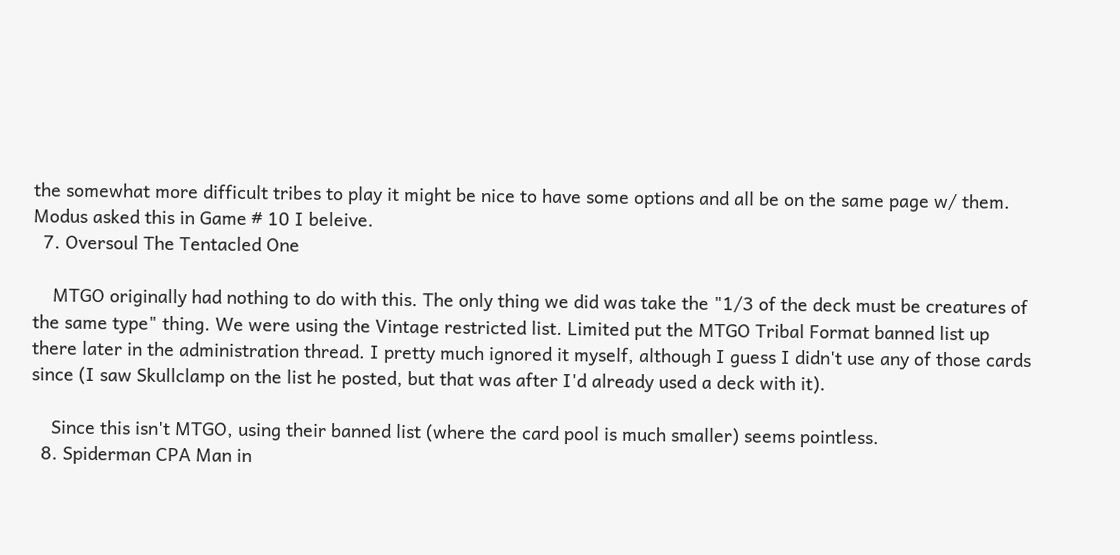the somewhat more difficult tribes to play it might be nice to have some options and all be on the same page w/ them. Modus asked this in Game # 10 I beleive.
  7. Oversoul The Tentacled One

    MTGO originally had nothing to do with this. The only thing we did was take the "1/3 of the deck must be creatures of the same type" thing. We were using the Vintage restricted list. Limited put the MTGO Tribal Format banned list up there later in the administration thread. I pretty much ignored it myself, although I guess I didn't use any of those cards since (I saw Skullclamp on the list he posted, but that was after I'd already used a deck with it).

    Since this isn't MTGO, using their banned list (where the card pool is much smaller) seems pointless.
  8. Spiderman CPA Man in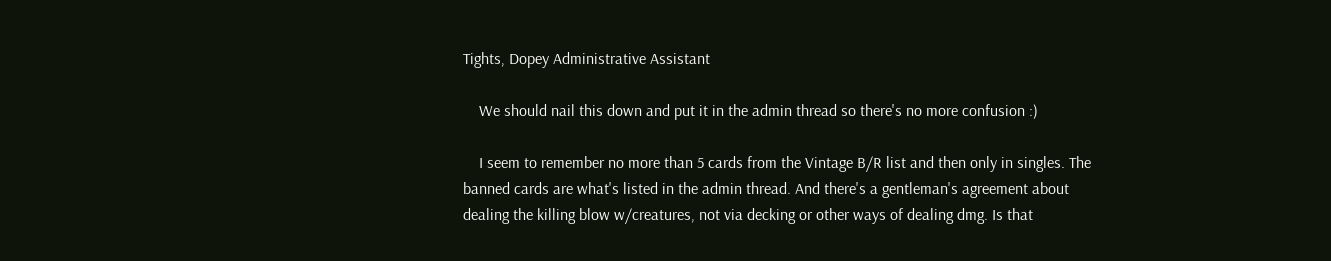Tights, Dopey Administrative Assistant

    We should nail this down and put it in the admin thread so there's no more confusion :)

    I seem to remember no more than 5 cards from the Vintage B/R list and then only in singles. The banned cards are what's listed in the admin thread. And there's a gentleman's agreement about dealing the killing blow w/creatures, not via decking or other ways of dealing dmg. Is that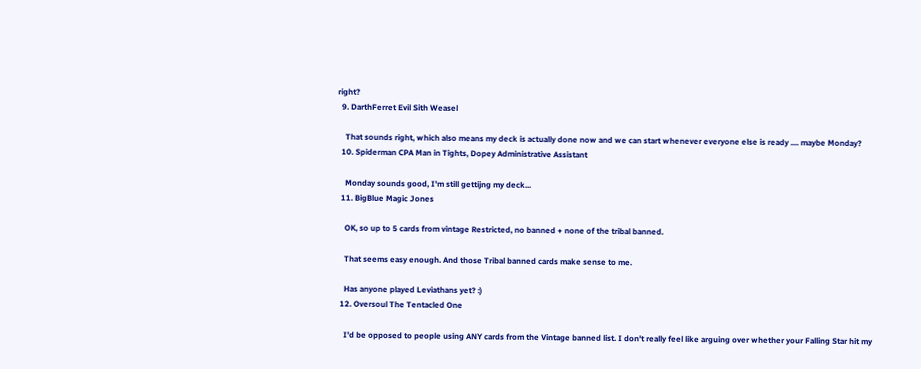right?
  9. DarthFerret Evil Sith Weasel

    That sounds right, which also means my deck is actually done now and we can start whenever everyone else is ready .... maybe Monday?
  10. Spiderman CPA Man in Tights, Dopey Administrative Assistant

    Monday sounds good, I'm still gettijng my deck...
  11. BigBlue Magic Jones

    OK, so up to 5 cards from vintage Restricted, no banned + none of the tribal banned.

    That seems easy enough. And those Tribal banned cards make sense to me.

    Has anyone played Leviathans yet? :)
  12. Oversoul The Tentacled One

    I'd be opposed to people using ANY cards from the Vintage banned list. I don't really feel like arguing over whether your Falling Star hit my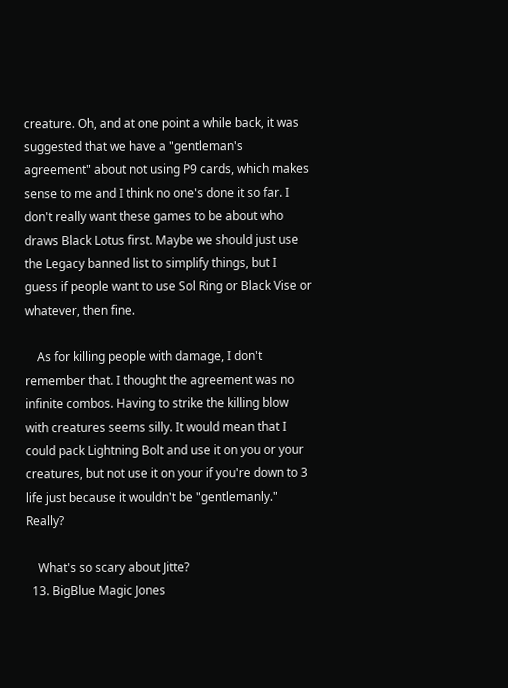creature. Oh, and at one point a while back, it was suggested that we have a "gentleman's agreement" about not using P9 cards, which makes sense to me and I think no one's done it so far. I don't really want these games to be about who draws Black Lotus first. Maybe we should just use the Legacy banned list to simplify things, but I guess if people want to use Sol Ring or Black Vise or whatever, then fine.

    As for killing people with damage, I don't remember that. I thought the agreement was no infinite combos. Having to strike the killing blow with creatures seems silly. It would mean that I could pack Lightning Bolt and use it on you or your creatures, but not use it on your if you're down to 3 life just because it wouldn't be "gentlemanly." Really?

    What's so scary about Jitte?
  13. BigBlue Magic Jones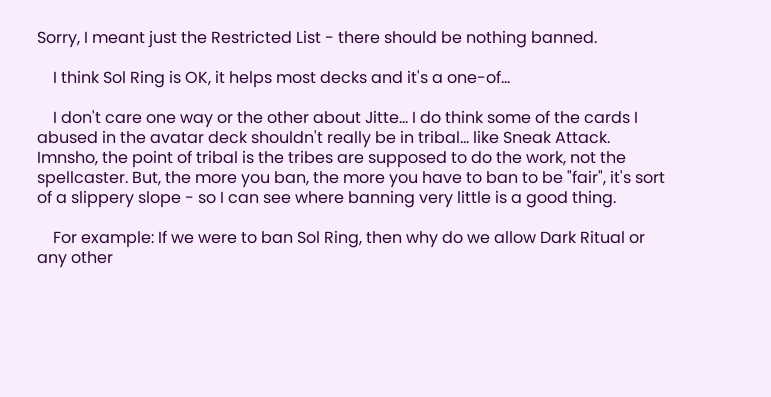Sorry, I meant just the Restricted List - there should be nothing banned.

    I think Sol Ring is OK, it helps most decks and it's a one-of...

    I don't care one way or the other about Jitte... I do think some of the cards I abused in the avatar deck shouldn't really be in tribal... like Sneak Attack. Imnsho, the point of tribal is the tribes are supposed to do the work, not the spellcaster. But, the more you ban, the more you have to ban to be "fair", it's sort of a slippery slope - so I can see where banning very little is a good thing.

    For example: If we were to ban Sol Ring, then why do we allow Dark Ritual or any other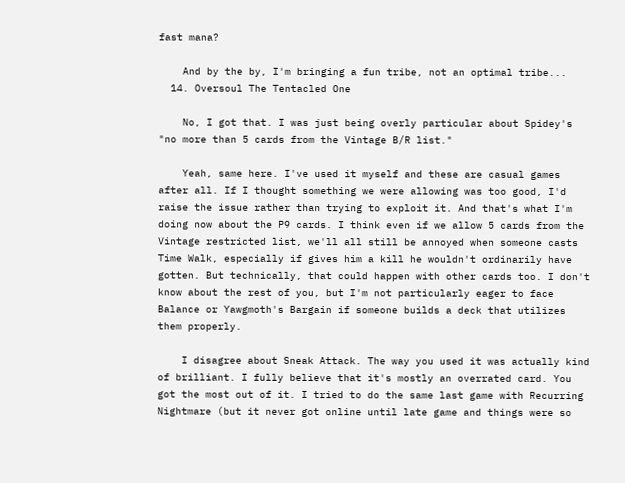fast mana?

    And by the by, I'm bringing a fun tribe, not an optimal tribe...
  14. Oversoul The Tentacled One

    No, I got that. I was just being overly particular about Spidey's "no more than 5 cards from the Vintage B/R list."

    Yeah, same here. I've used it myself and these are casual games after all. If I thought something we were allowing was too good, I'd raise the issue rather than trying to exploit it. And that's what I'm doing now about the P9 cards. I think even if we allow 5 cards from the Vintage restricted list, we'll all still be annoyed when someone casts Time Walk, especially if gives him a kill he wouldn't ordinarily have gotten. But technically, that could happen with other cards too. I don't know about the rest of you, but I'm not particularly eager to face Balance or Yawgmoth's Bargain if someone builds a deck that utilizes them properly.

    I disagree about Sneak Attack. The way you used it was actually kind of brilliant. I fully believe that it's mostly an overrated card. You got the most out of it. I tried to do the same last game with Recurring Nightmare (but it never got online until late game and things were so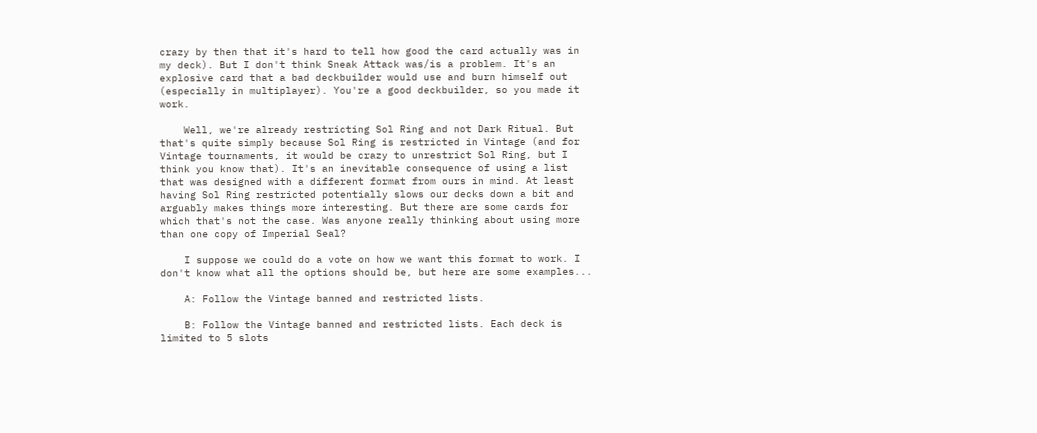crazy by then that it's hard to tell how good the card actually was in my deck). But I don't think Sneak Attack was/is a problem. It's an explosive card that a bad deckbuilder would use and burn himself out (especially in multiplayer). You're a good deckbuilder, so you made it work.

    Well, we're already restricting Sol Ring and not Dark Ritual. But that's quite simply because Sol Ring is restricted in Vintage (and for Vintage tournaments, it would be crazy to unrestrict Sol Ring, but I think you know that). It's an inevitable consequence of using a list that was designed with a different format from ours in mind. At least having Sol Ring restricted potentially slows our decks down a bit and arguably makes things more interesting. But there are some cards for which that's not the case. Was anyone really thinking about using more than one copy of Imperial Seal?

    I suppose we could do a vote on how we want this format to work. I don't know what all the options should be, but here are some examples...

    A: Follow the Vintage banned and restricted lists.

    B: Follow the Vintage banned and restricted lists. Each deck is limited to 5 slots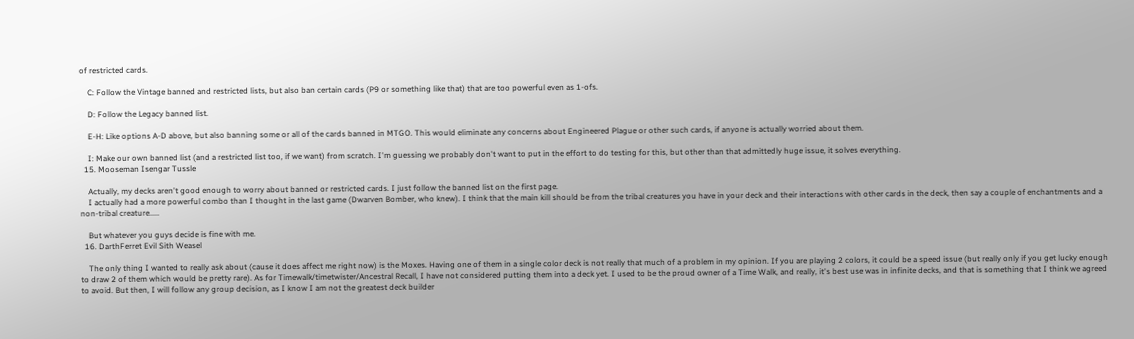of restricted cards.

    C: Follow the Vintage banned and restricted lists, but also ban certain cards (P9 or something like that) that are too powerful even as 1-ofs.

    D: Follow the Legacy banned list.

    E-H: Like options A-D above, but also banning some or all of the cards banned in MTGO. This would eliminate any concerns about Engineered Plague or other such cards, if anyone is actually worried about them.

    I: Make our own banned list (and a restricted list too, if we want) from scratch. I'm guessing we probably don't want to put in the effort to do testing for this, but other than that admittedly huge issue, it solves everything.
  15. Mooseman Isengar Tussle

    Actually, my decks aren't good enough to worry about banned or restricted cards. I just follow the banned list on the first page.
    I actually had a more powerful combo than I thought in the last game (Dwarven Bomber, who knew). I think that the main kill should be from the tribal creatures you have in your deck and their interactions with other cards in the deck, then say a couple of enchantments and a non-tribal creature.....

    But whatever you guys decide is fine with me.
  16. DarthFerret Evil Sith Weasel

    The only thing I wanted to really ask about (cause it does affect me right now) is the Moxes. Having one of them in a single color deck is not really that much of a problem in my opinion. If you are playing 2 colors, it could be a speed issue (but really only if you get lucky enough to draw 2 of them which would be pretty rare). As for Timewalk/timetwister/Ancestral Recall, I have not considered putting them into a deck yet. I used to be the proud owner of a Time Walk, and really, it's best use was in infinite decks, and that is something that I think we agreed to avoid. But then, I will follow any group decision, as I know I am not the greatest deck builder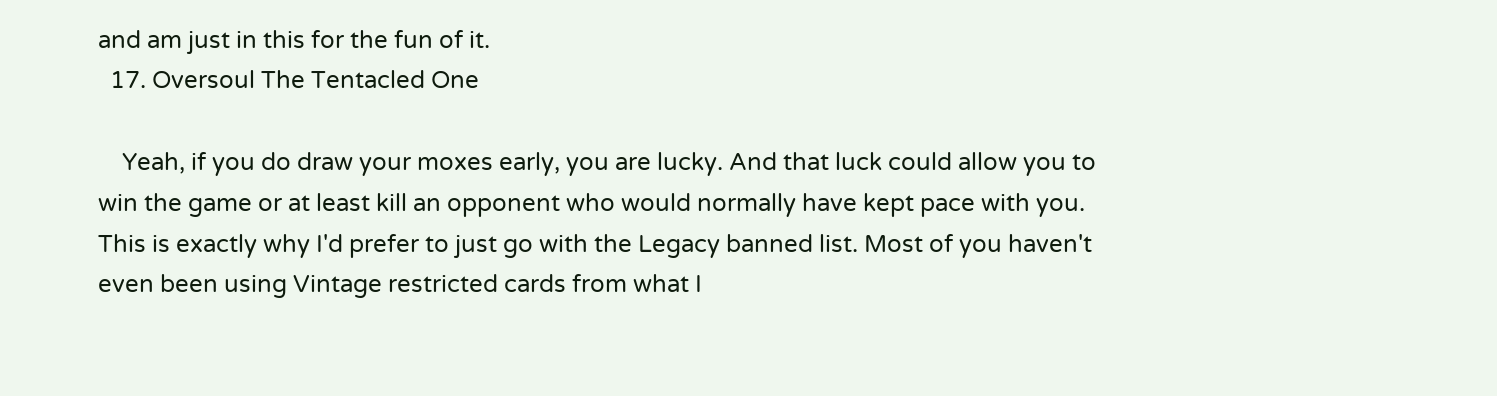and am just in this for the fun of it.
  17. Oversoul The Tentacled One

    Yeah, if you do draw your moxes early, you are lucky. And that luck could allow you to win the game or at least kill an opponent who would normally have kept pace with you. This is exactly why I'd prefer to just go with the Legacy banned list. Most of you haven't even been using Vintage restricted cards from what I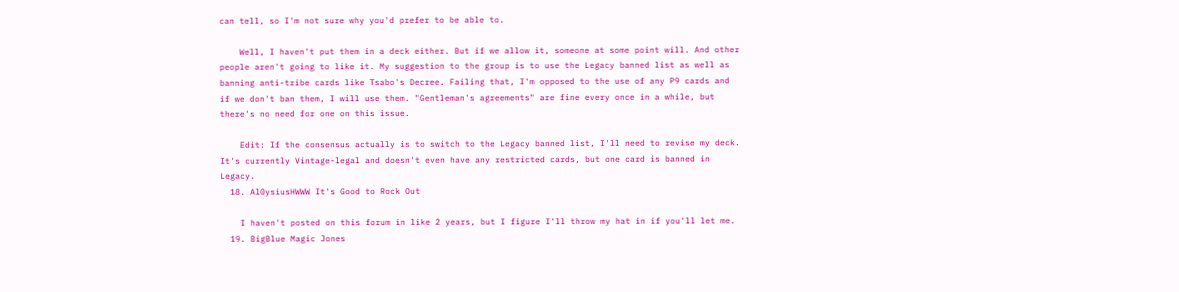can tell, so I'm not sure why you'd prefer to be able to.

    Well, I haven't put them in a deck either. But if we allow it, someone at some point will. And other people aren't going to like it. My suggestion to the group is to use the Legacy banned list as well as banning anti-tribe cards like Tsabo's Decree. Failing that, I'm opposed to the use of any P9 cards and if we don't ban them, I will use them. "Gentleman's agreements" are fine every once in a while, but there's no need for one on this issue.

    Edit: If the consensus actually is to switch to the Legacy banned list, I'll need to revise my deck. It's currently Vintage-legal and doesn't even have any restricted cards, but one card is banned in Legacy.
  18. Al0ysiusHWWW It's Good to Rock Out

    I haven't posted on this forum in like 2 years, but I figure I'll throw my hat in if you'll let me.
  19. BigBlue Magic Jones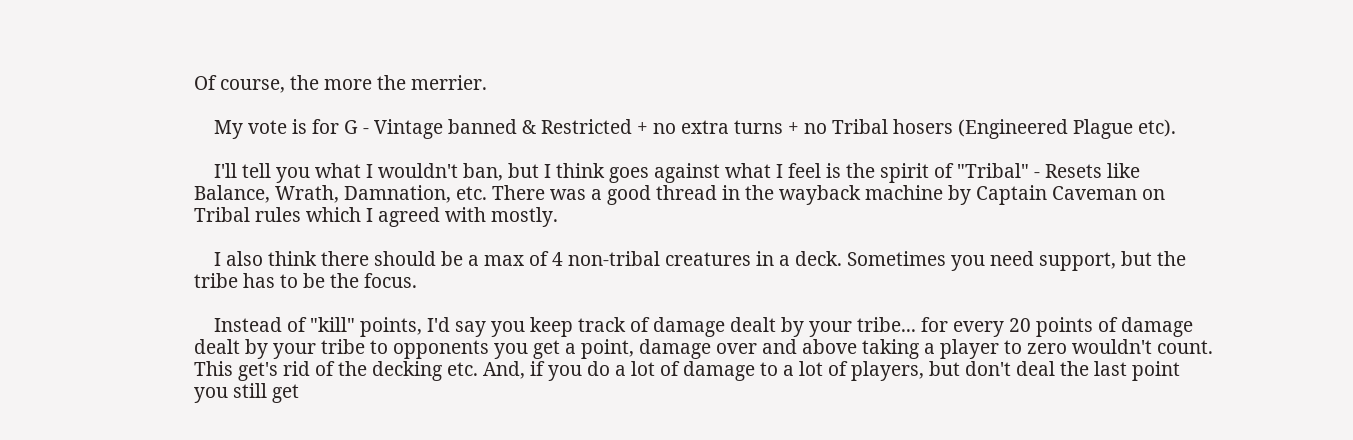Of course, the more the merrier.

    My vote is for G - Vintage banned & Restricted + no extra turns + no Tribal hosers (Engineered Plague etc).

    I'll tell you what I wouldn't ban, but I think goes against what I feel is the spirit of "Tribal" - Resets like Balance, Wrath, Damnation, etc. There was a good thread in the wayback machine by Captain Caveman on Tribal rules which I agreed with mostly.

    I also think there should be a max of 4 non-tribal creatures in a deck. Sometimes you need support, but the tribe has to be the focus.

    Instead of "kill" points, I'd say you keep track of damage dealt by your tribe... for every 20 points of damage dealt by your tribe to opponents you get a point, damage over and above taking a player to zero wouldn't count. This get's rid of the decking etc. And, if you do a lot of damage to a lot of players, but don't deal the last point you still get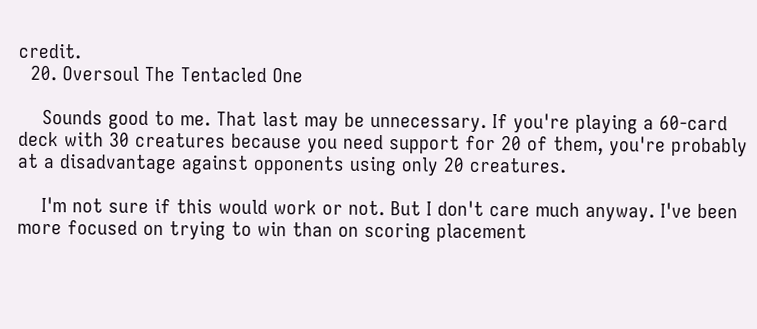credit.
  20. Oversoul The Tentacled One

    Sounds good to me. That last may be unnecessary. If you're playing a 60-card deck with 30 creatures because you need support for 20 of them, you're probably at a disadvantage against opponents using only 20 creatures.

    I'm not sure if this would work or not. But I don't care much anyway. I've been more focused on trying to win than on scoring placement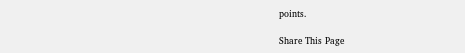points.

Share This Page